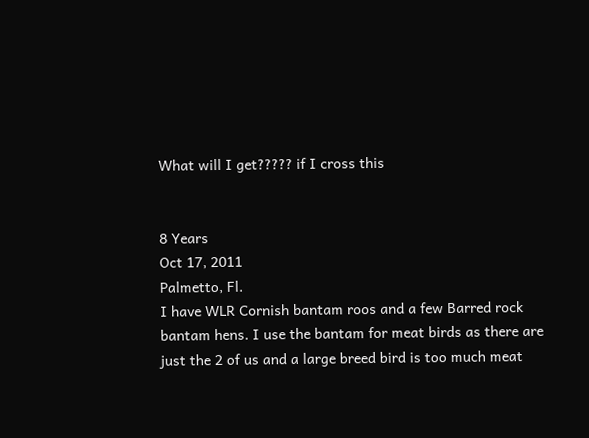What will I get????? if I cross this


8 Years
Oct 17, 2011
Palmetto, Fl.
I have WLR Cornish bantam roos and a few Barred rock bantam hens. I use the bantam for meat birds as there are just the 2 of us and a large breed bird is too much meat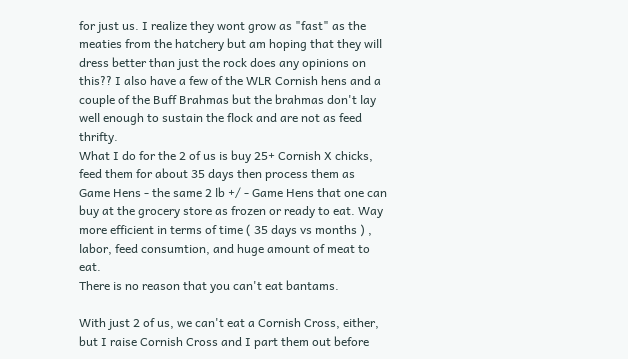for just us. I realize they wont grow as "fast" as the meaties from the hatchery but am hoping that they will dress better than just the rock does any opinions on this?? I also have a few of the WLR Cornish hens and a couple of the Buff Brahmas but the brahmas don't lay well enough to sustain the flock and are not as feed thrifty.
What I do for the 2 of us is buy 25+ Cornish X chicks, feed them for about 35 days then process them as Game Hens - the same 2 lb +/ - Game Hens that one can buy at the grocery store as frozen or ready to eat. Way more efficient in terms of time ( 35 days vs months ) , labor, feed consumtion, and huge amount of meat to eat.
There is no reason that you can't eat bantams.

With just 2 of us, we can't eat a Cornish Cross, either, but I raise Cornish Cross and I part them out before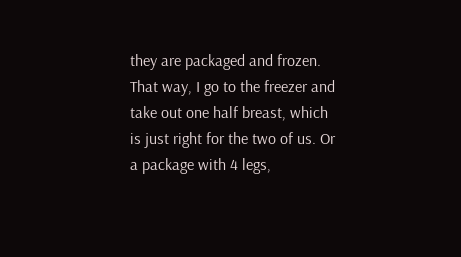they are packaged and frozen. That way, I go to the freezer and take out one half breast, which is just right for the two of us. Or a package with 4 legs,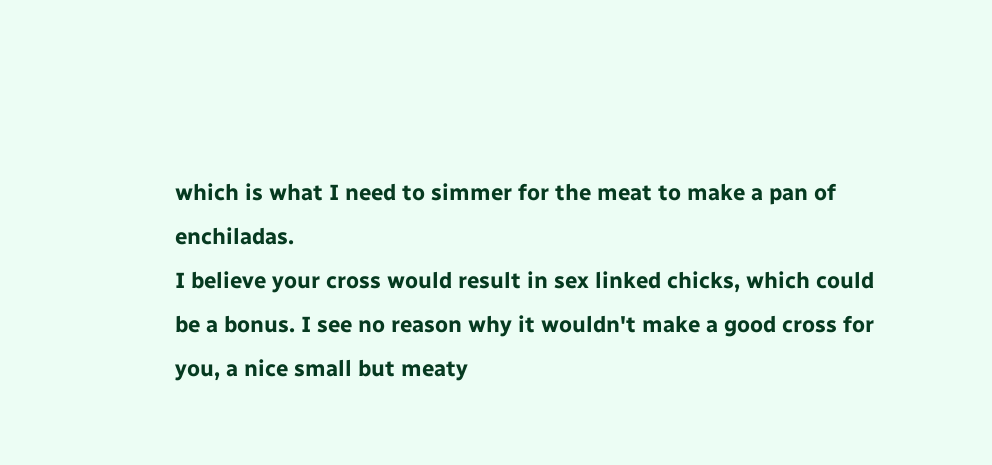which is what I need to simmer for the meat to make a pan of enchiladas.
I believe your cross would result in sex linked chicks, which could be a bonus. I see no reason why it wouldn't make a good cross for you, a nice small but meaty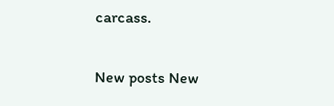carcass.

New posts New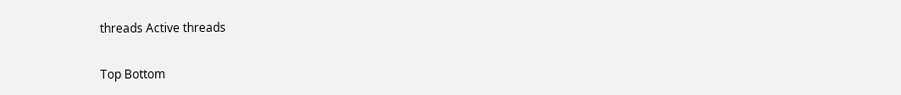threads Active threads

Top Bottom